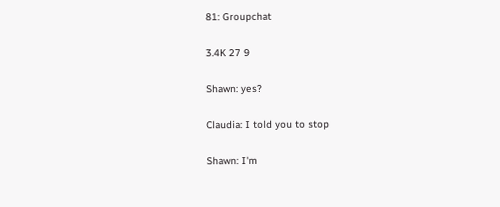81: Groupchat

3.4K 27 9

Shawn: yes?

Claudia: I told you to stop

Shawn: I'm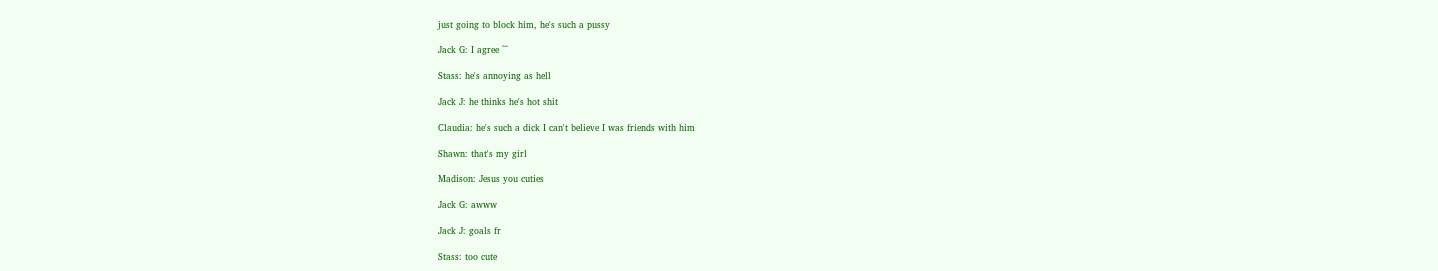just going to block him, he's such a pussy

Jack G: I agree ^^

Stass: he's annoying as hell

Jack J: he thinks he's hot shit

Claudia: he's such a dick I can't believe I was friends with him

Shawn: that's my girl

Madison: Jesus you cuties

Jack G: awww

Jack J: goals fr

Stass: too cute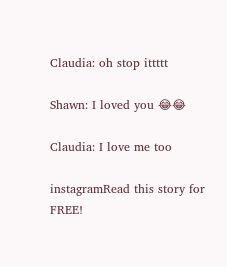Claudia: oh stop ittttt

Shawn: I loved you 😂😂

Claudia: I love me too

instagramRead this story for FREE!